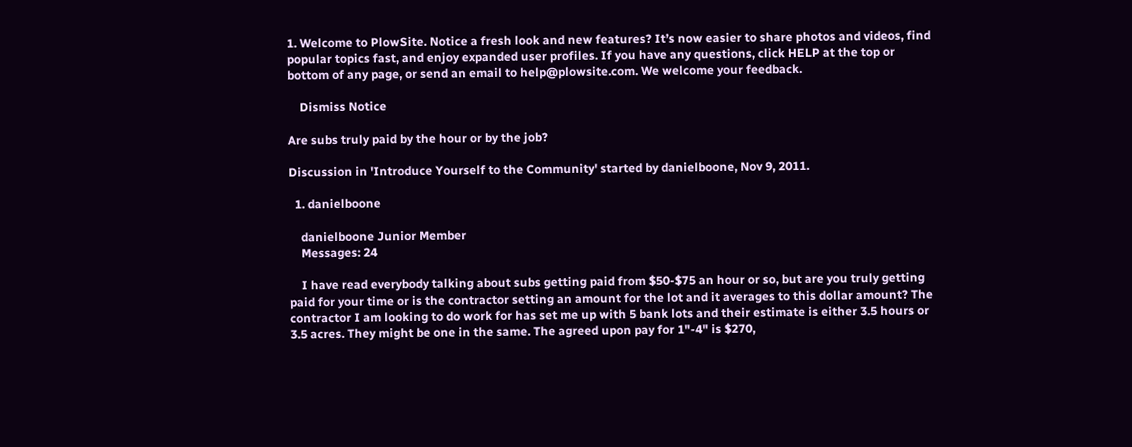1. Welcome to PlowSite. Notice a fresh look and new features? It’s now easier to share photos and videos, find popular topics fast, and enjoy expanded user profiles. If you have any questions, click HELP at the top or bottom of any page, or send an email to help@plowsite.com. We welcome your feedback.

    Dismiss Notice

Are subs truly paid by the hour or by the job?

Discussion in 'Introduce Yourself to the Community' started by danielboone, Nov 9, 2011.

  1. danielboone

    danielboone Junior Member
    Messages: 24

    I have read everybody talking about subs getting paid from $50-$75 an hour or so, but are you truly getting paid for your time or is the contractor setting an amount for the lot and it averages to this dollar amount? The contractor I am looking to do work for has set me up with 5 bank lots and their estimate is either 3.5 hours or 3.5 acres. They might be one in the same. The agreed upon pay for 1"-4" is $270,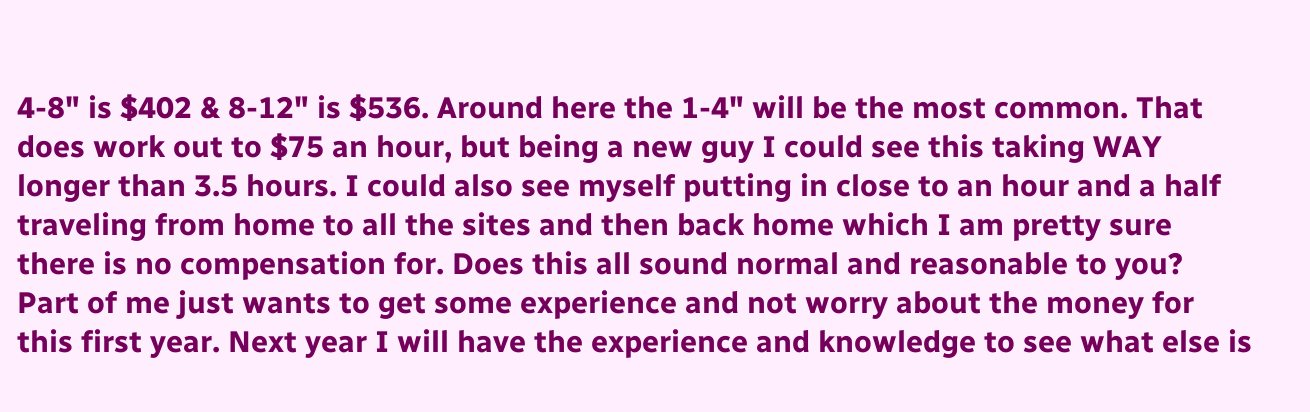4-8" is $402 & 8-12" is $536. Around here the 1-4" will be the most common. That does work out to $75 an hour, but being a new guy I could see this taking WAY longer than 3.5 hours. I could also see myself putting in close to an hour and a half traveling from home to all the sites and then back home which I am pretty sure there is no compensation for. Does this all sound normal and reasonable to you? Part of me just wants to get some experience and not worry about the money for this first year. Next year I will have the experience and knowledge to see what else is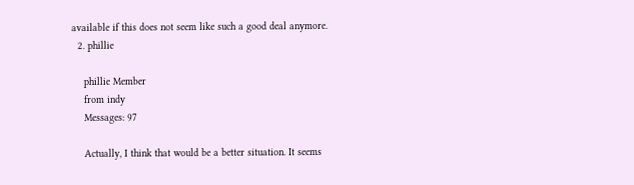available if this does not seem like such a good deal anymore.
  2. phillie

    phillie Member
    from indy
    Messages: 97

    Actually, I think that would be a better situation. It seems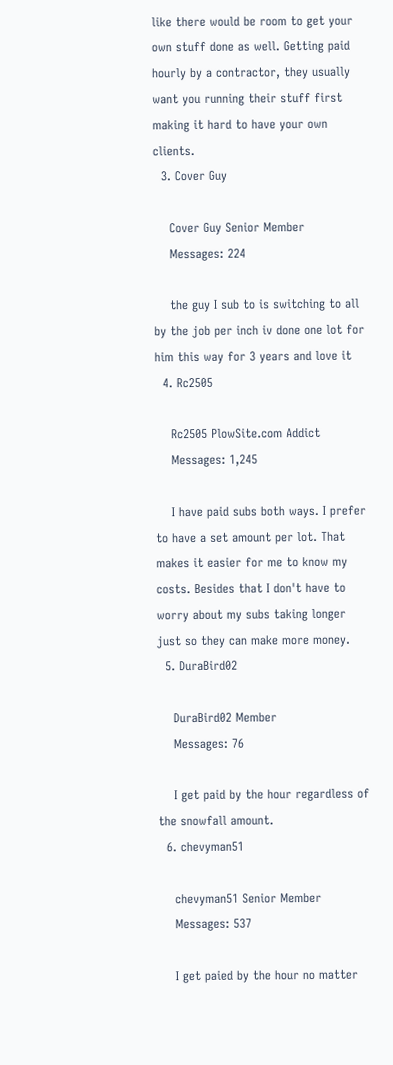like there would be room to get your own stuff done as well. Getting paid hourly by a contractor, they usually want you running their stuff first making it hard to have your own clients.
  3. Cover Guy

    Cover Guy Senior Member
    Messages: 224

    the guy I sub to is switching to all by the job per inch iv done one lot for him this way for 3 years and love it
  4. Rc2505

    Rc2505 PlowSite.com Addict
    Messages: 1,245

    I have paid subs both ways. I prefer to have a set amount per lot. That makes it easier for me to know my costs. Besides that I don't have to worry about my subs taking longer just so they can make more money.
  5. DuraBird02

    DuraBird02 Member
    Messages: 76

    I get paid by the hour regardless of the snowfall amount.
  6. chevyman51

    chevyman51 Senior Member
    Messages: 537

    I get paied by the hour no matter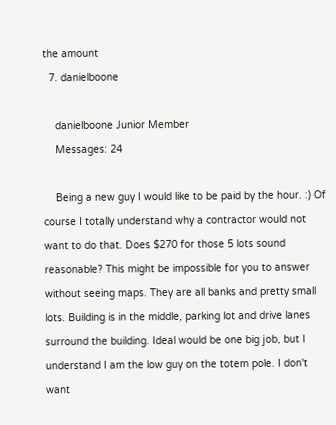the amount
  7. danielboone

    danielboone Junior Member
    Messages: 24

    Being a new guy I would like to be paid by the hour. :) Of course I totally understand why a contractor would not want to do that. Does $270 for those 5 lots sound reasonable? This might be impossible for you to answer without seeing maps. They are all banks and pretty small lots. Building is in the middle, parking lot and drive lanes surround the building. Ideal would be one big job, but I understand I am the low guy on the totem pole. I don't want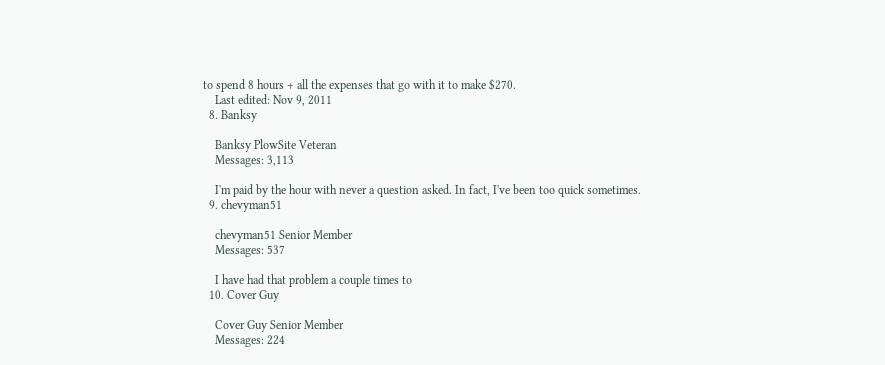to spend 8 hours + all the expenses that go with it to make $270.
    Last edited: Nov 9, 2011
  8. Banksy

    Banksy PlowSite Veteran
    Messages: 3,113

    I'm paid by the hour with never a question asked. In fact, I've been too quick sometimes.
  9. chevyman51

    chevyman51 Senior Member
    Messages: 537

    I have had that problem a couple times to
  10. Cover Guy

    Cover Guy Senior Member
    Messages: 224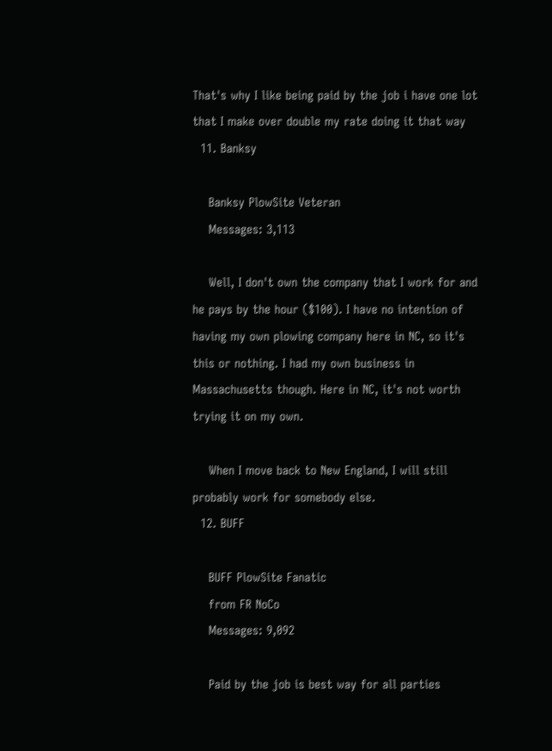That's why I like being paid by the job i have one lot that I make over double my rate doing it that way
  11. Banksy

    Banksy PlowSite Veteran
    Messages: 3,113

    Well, I don't own the company that I work for and he pays by the hour ($100). I have no intention of having my own plowing company here in NC, so it's this or nothing. I had my own business in Massachusetts though. Here in NC, it's not worth trying it on my own.

    When I move back to New England, I will still probably work for somebody else.
  12. BUFF

    BUFF PlowSite Fanatic
    from FR NoCo
    Messages: 9,092

    Paid by the job is best way for all parties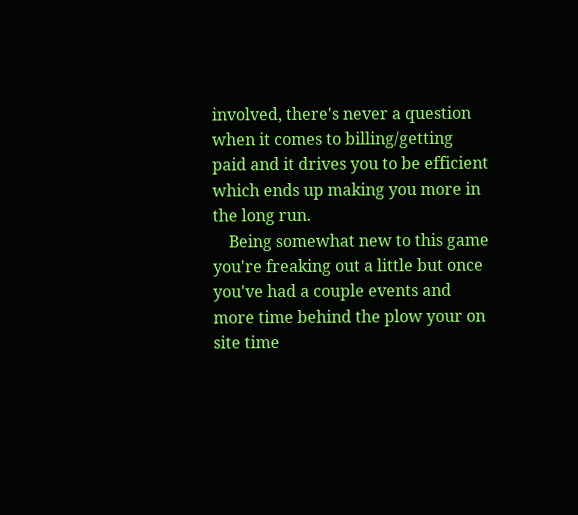involved, there's never a question when it comes to billing/getting paid and it drives you to be efficient which ends up making you more in the long run.
    Being somewhat new to this game you're freaking out a little but once you've had a couple events and more time behind the plow your on site time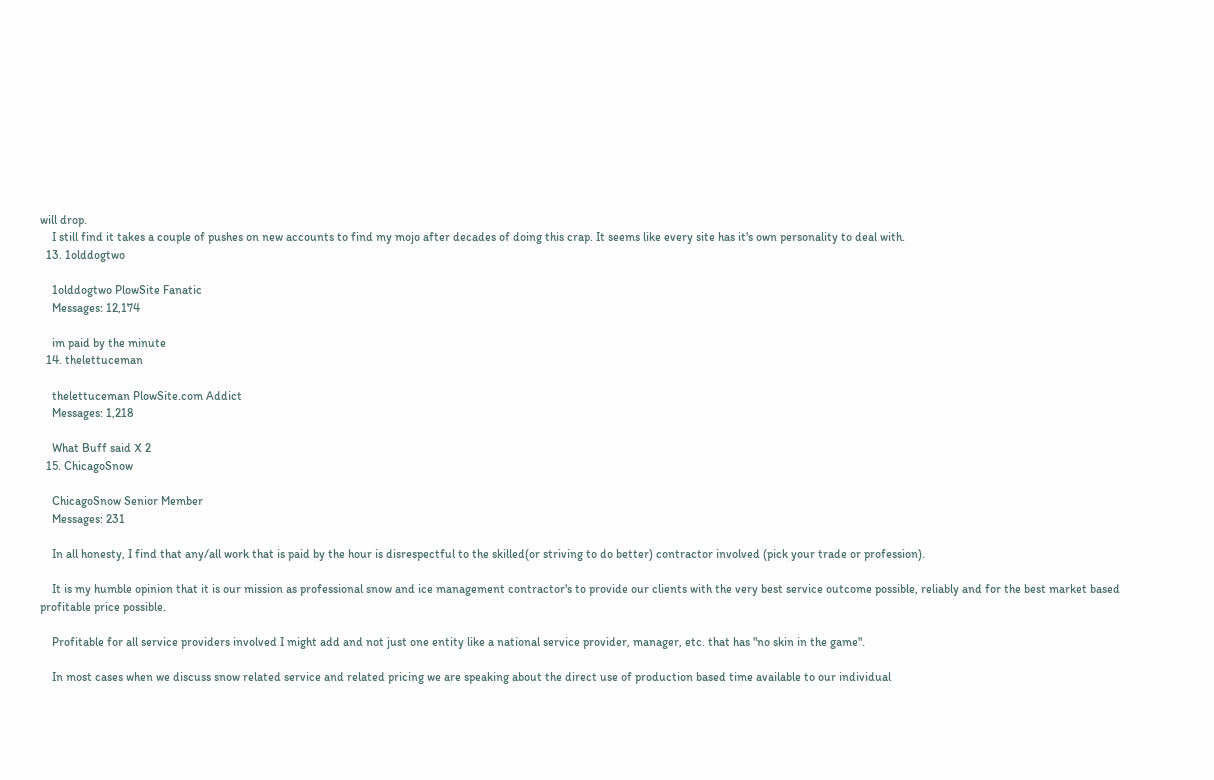will drop.
    I still find it takes a couple of pushes on new accounts to find my mojo after decades of doing this crap. It seems like every site has it's own personality to deal with.
  13. 1olddogtwo

    1olddogtwo PlowSite Fanatic
    Messages: 12,174

    im paid by the minute
  14. thelettuceman

    thelettuceman PlowSite.com Addict
    Messages: 1,218

    What Buff said X 2
  15. ChicagoSnow

    ChicagoSnow Senior Member
    Messages: 231

    In all honesty, I find that any/all work that is paid by the hour is disrespectful to the skilled(or striving to do better) contractor involved (pick your trade or profession).

    It is my humble opinion that it is our mission as professional snow and ice management contractor's to provide our clients with the very best service outcome possible, reliably and for the best market based profitable price possible.

    Profitable for all service providers involved I might add and not just one entity like a national service provider, manager, etc. that has "no skin in the game".

    In most cases when we discuss snow related service and related pricing we are speaking about the direct use of production based time available to our individual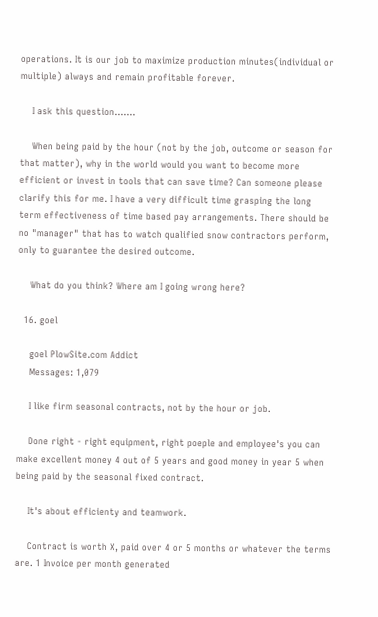operations. It is our job to maximize production minutes(individual or multiple) always and remain profitable forever.

    I ask this question.......

    When being paid by the hour (not by the job, outcome or season for that matter), why in the world would you want to become more efficient or invest in tools that can save time? Can someone please clarify this for me. I have a very difficult time grasping the long term effectiveness of time based pay arrangements. There should be no "manager" that has to watch qualified snow contractors perform, only to guarantee the desired outcome.

    What do you think? Where am I going wrong here?

  16. goel

    goel PlowSite.com Addict
    Messages: 1,079

    I like firm seasonal contracts, not by the hour or job.

    Done right - right equipment, right poeple and employee's you can make excellent money 4 out of 5 years and good money in year 5 when being paid by the seasonal fixed contract.

    It's about efficienty and teamwork.

    Contract is worth X, paid over 4 or 5 months or whatever the terms are. 1 Invoice per month generated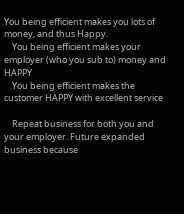You being efficient makes you lots of money, and thus Happy.
    You being efficient makes your employer (who you sub to) money and HAPPY
    You being efficient makes the customer HAPPY with excellent service

    Repeat business for both you and your employer. Future expanded business because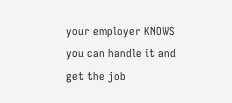your employer KNOWS you can handle it and get the job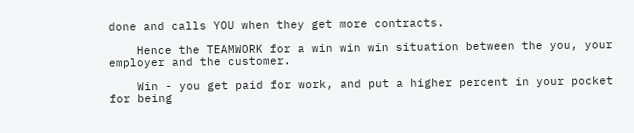done and calls YOU when they get more contracts.

    Hence the TEAMWORK for a win win win situation between the you, your employer and the customer.

    Win - you get paid for work, and put a higher percent in your pocket for being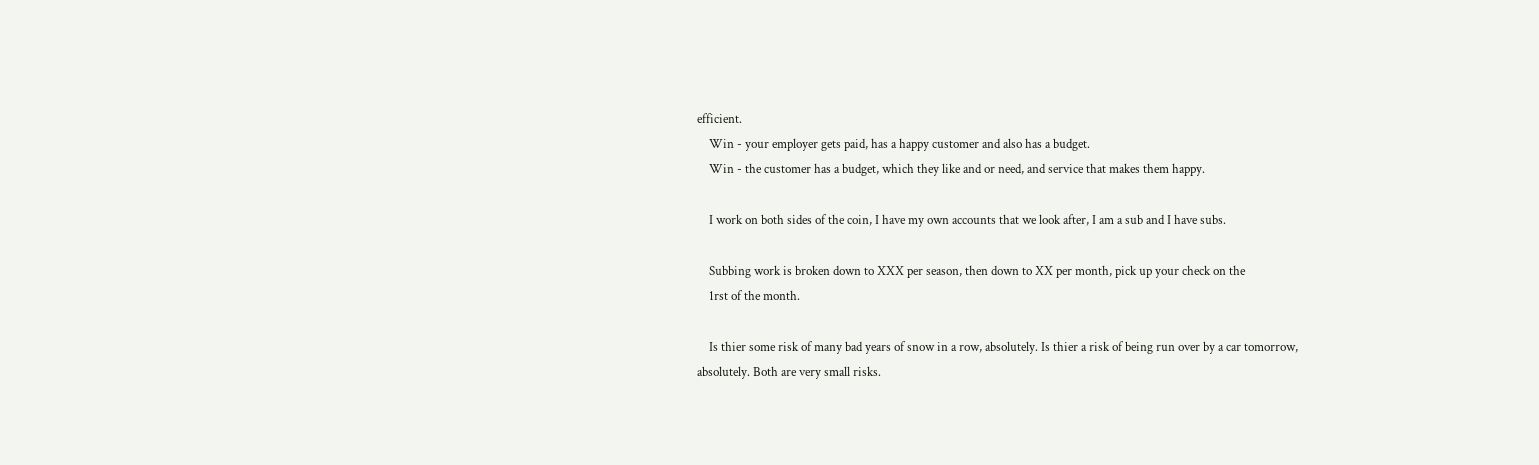efficient.
    Win - your employer gets paid, has a happy customer and also has a budget.
    Win - the customer has a budget, which they like and or need, and service that makes them happy.

    I work on both sides of the coin, I have my own accounts that we look after, I am a sub and I have subs.

    Subbing work is broken down to XXX per season, then down to XX per month, pick up your check on the
    1rst of the month.

    Is thier some risk of many bad years of snow in a row, absolutely. Is thier a risk of being run over by a car tomorrow, absolutely. Both are very small risks.